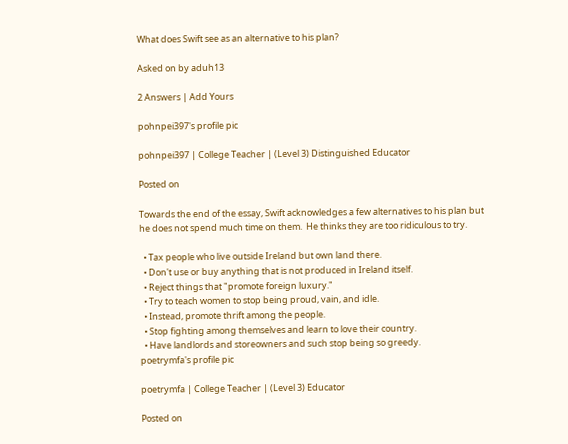What does Swift see as an alternative to his plan?

Asked on by aduh13

2 Answers | Add Yours

pohnpei397's profile pic

pohnpei397 | College Teacher | (Level 3) Distinguished Educator

Posted on

Towards the end of the essay, Swift acknowledges a few alternatives to his plan but he does not spend much time on them.  He thinks they are too ridiculous to try.

  • Tax people who live outside Ireland but own land there.
  • Don't use or buy anything that is not produced in Ireland itself.
  • Reject things that "promote foreign luxury."
  • Try to teach women to stop being proud, vain, and idle.
  • Instead, promote thrift among the people.
  • Stop fighting among themselves and learn to love their country.
  • Have landlords and storeowners and such stop being so greedy.
poetrymfa's profile pic

poetrymfa | College Teacher | (Level 3) Educator

Posted on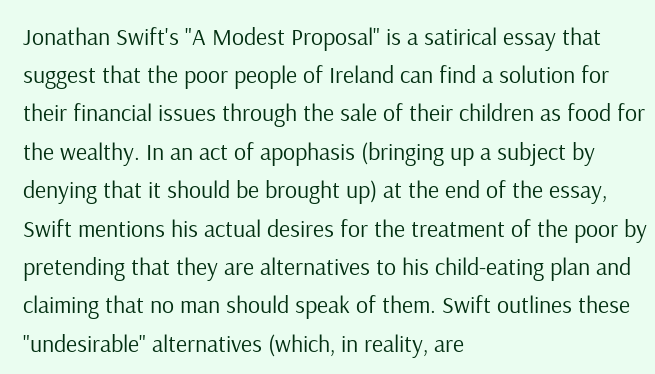Jonathan Swift's "A Modest Proposal" is a satirical essay that suggest that the poor people of Ireland can find a solution for their financial issues through the sale of their children as food for the wealthy. In an act of apophasis (bringing up a subject by denying that it should be brought up) at the end of the essay, Swift mentions his actual desires for the treatment of the poor by pretending that they are alternatives to his child-eating plan and claiming that no man should speak of them. Swift outlines these "undesirable" alternatives (which, in reality, are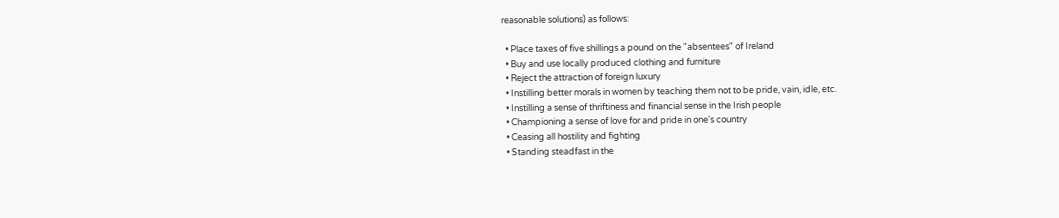reasonable solutions) as follows:

  • Place taxes of five shillings a pound on the "absentees" of Ireland
  • Buy and use locally produced clothing and furniture
  • Reject the attraction of foreign luxury
  • Instilling better morals in women by teaching them not to be pride, vain, idle, etc.
  • Instilling a sense of thriftiness and financial sense in the Irish people
  • Championing a sense of love for and pride in one's country
  • Ceasing all hostility and fighting
  • Standing steadfast in the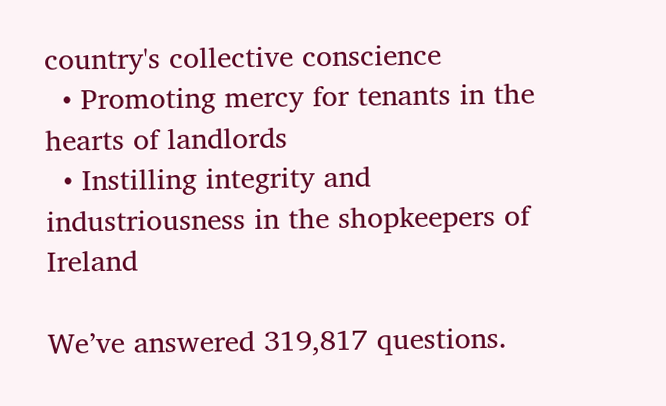country's collective conscience
  • Promoting mercy for tenants in the hearts of landlords
  • Instilling integrity and industriousness in the shopkeepers of Ireland

We’ve answered 319,817 questions.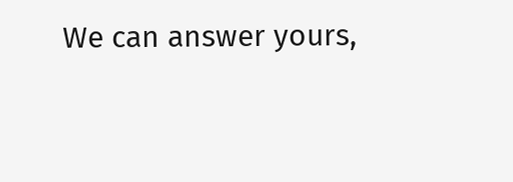We can answer yours,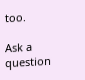too.

Ask a question